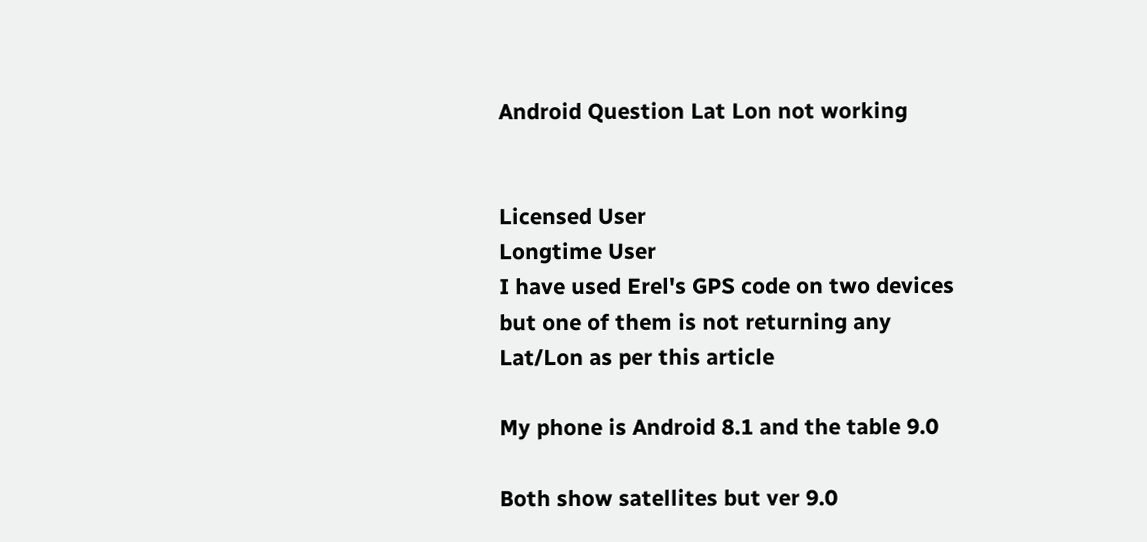Android Question Lat Lon not working


Licensed User
Longtime User
I have used Erel's GPS code on two devices but one of them is not returning any Lat/Lon as per this article

My phone is Android 8.1 and the table 9.0

Both show satellites but ver 9.0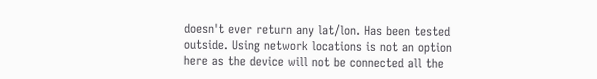doesn't ever return any lat/lon. Has been tested outside. Using network locations is not an option here as the device will not be connected all the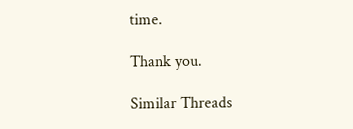time.

Thank you.

Similar Threads